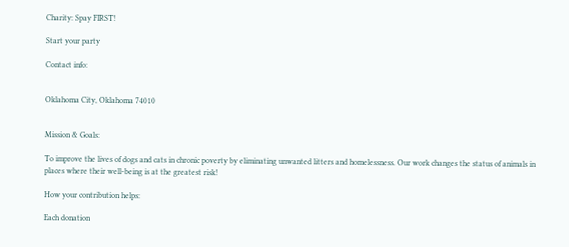Charity: Spay FIRST!

Start your party

Contact info:


Oklahoma City, Oklahoma 74010


Mission & Goals:

To improve the lives of dogs and cats in chronic poverty by eliminating unwanted litters and homelessness. Our work changes the status of animals in places where their well-being is at the greatest risk!

How your contribution helps:

Each donation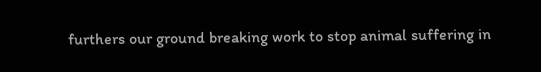furthers our ground breaking work to stop animal suffering in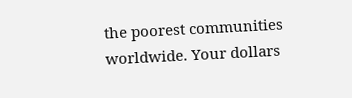the poorest communities worldwide. Your dollars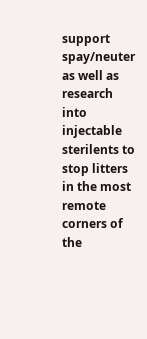support spay/neuter as well as research into injectable sterilents to stop litters in the most remote corners of the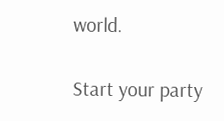world.

Start your party